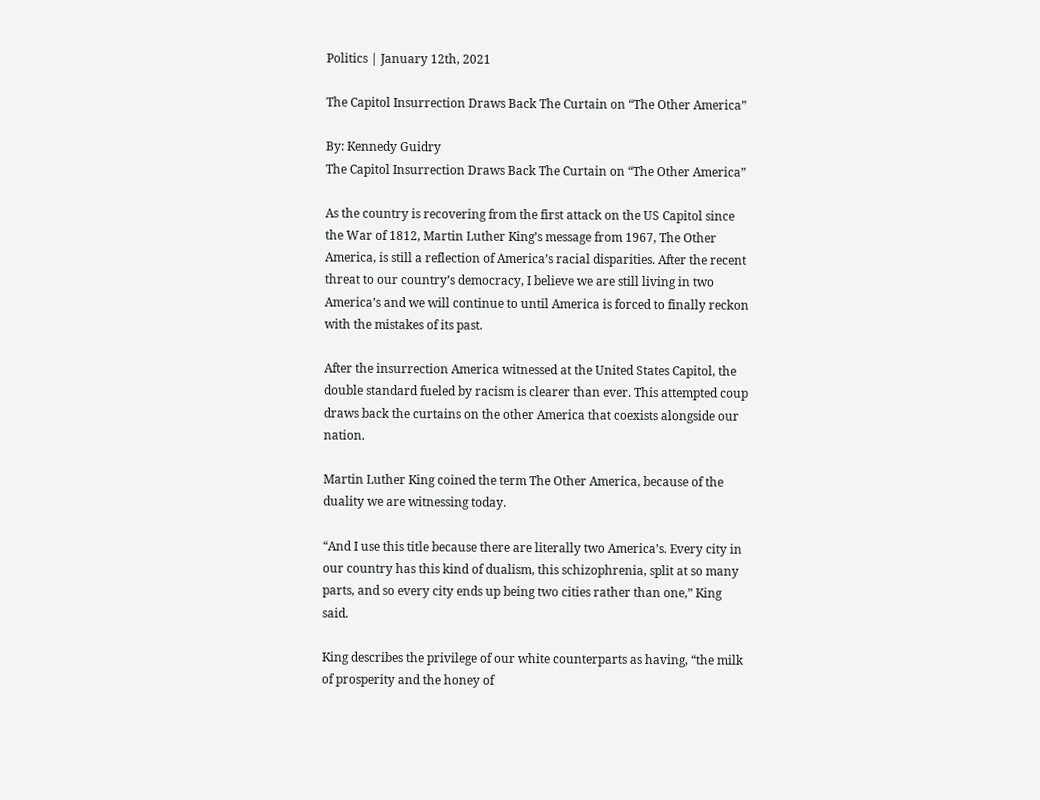Politics | January 12th, 2021

The Capitol Insurrection Draws Back The Curtain on “The Other America”

By: Kennedy Guidry
The Capitol Insurrection Draws Back The Curtain on “The Other America”

As the country is recovering from the first attack on the US Capitol since the War of 1812, Martin Luther King’s message from 1967, The Other America, is still a reflection of America’s racial disparities. After the recent threat to our country’s democracy, I believe we are still living in two America’s and we will continue to until America is forced to finally reckon with the mistakes of its past.

After the insurrection America witnessed at the United States Capitol, the double standard fueled by racism is clearer than ever. This attempted coup draws back the curtains on the other America that coexists alongside our nation.

Martin Luther King coined the term The Other America, because of the duality we are witnessing today.

“And I use this title because there are literally two America’s. Every city in our country has this kind of dualism, this schizophrenia, split at so many parts, and so every city ends up being two cities rather than one,” King said.

King describes the privilege of our white counterparts as having, “the milk of prosperity and the honey of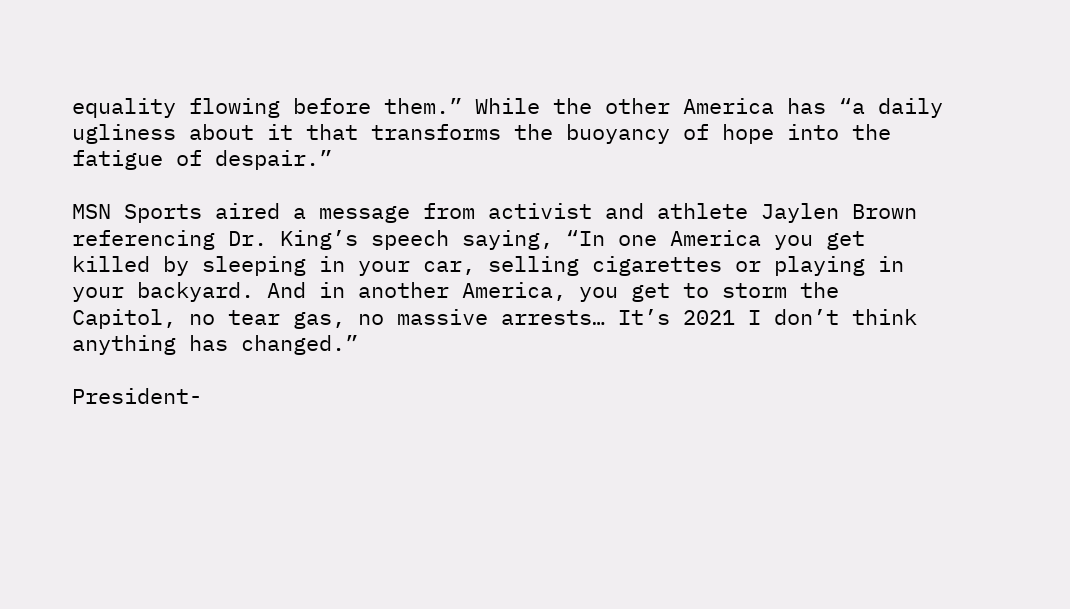equality flowing before them.” While the other America has “a daily ugliness about it that transforms the buoyancy of hope into the fatigue of despair.”

MSN Sports aired a message from activist and athlete Jaylen Brown referencing Dr. King’s speech saying, “In one America you get killed by sleeping in your car, selling cigarettes or playing in your backyard. And in another America, you get to storm the Capitol, no tear gas, no massive arrests… It’s 2021 I don’t think anything has changed.”

President-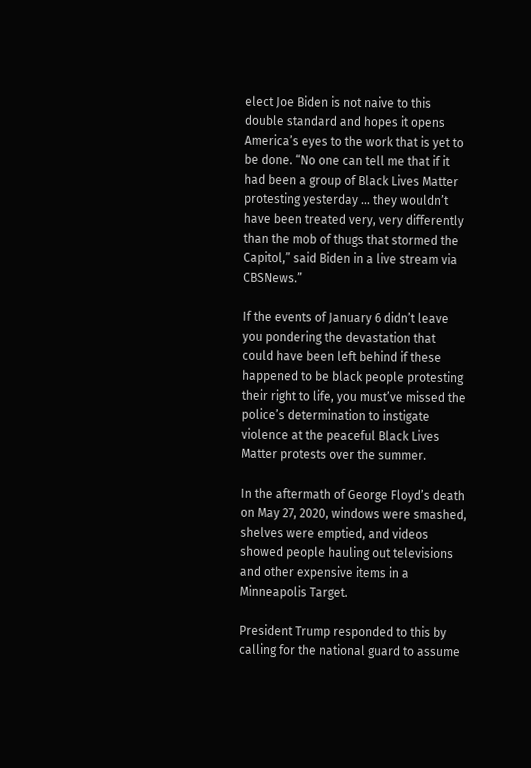elect Joe Biden is not naive to this double standard and hopes it opens America’s eyes to the work that is yet to be done. “No one can tell me that if it had been a group of Black Lives Matter protesting yesterday … they wouldn’t have been treated very, very differently than the mob of thugs that stormed the Capitol,” said Biden in a live stream via CBSNews.”

If the events of January 6 didn’t leave you pondering the devastation that could have been left behind if these happened to be black people protesting their right to life, you must’ve missed the police’s determination to instigate violence at the peaceful Black Lives Matter protests over the summer.

In the aftermath of George Floyd’s death on May 27, 2020, windows were smashed, shelves were emptied, and videos showed people hauling out televisions and other expensive items in a Minneapolis Target.

President Trump responded to this by calling for the national guard to assume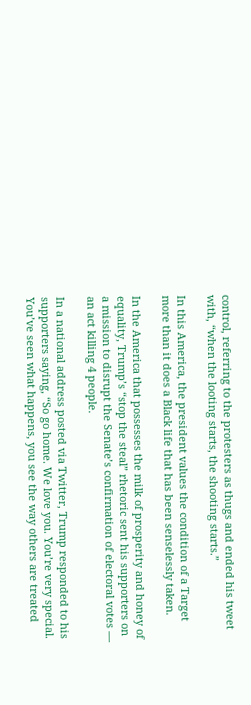control, referring to the protesters as thugs and ended his tweet with, “when the looting starts, the shooting starts.”

In this America, the president values the condition of a Target more than it does a Black life that has been senselessly taken.

In the America that possesses the milk of prosperity and honey of equality, Trump’s “stop the steal” rhetoric sent his supporters on a mission to disrupt the Senate’s confirmation of electoral votes — an act killing 4 people.

In a national address posted via Twitter, Trump responded to his supporters saying, “So go home. We love you. You’re very special. You’ve seen what happens, you see the way others are treated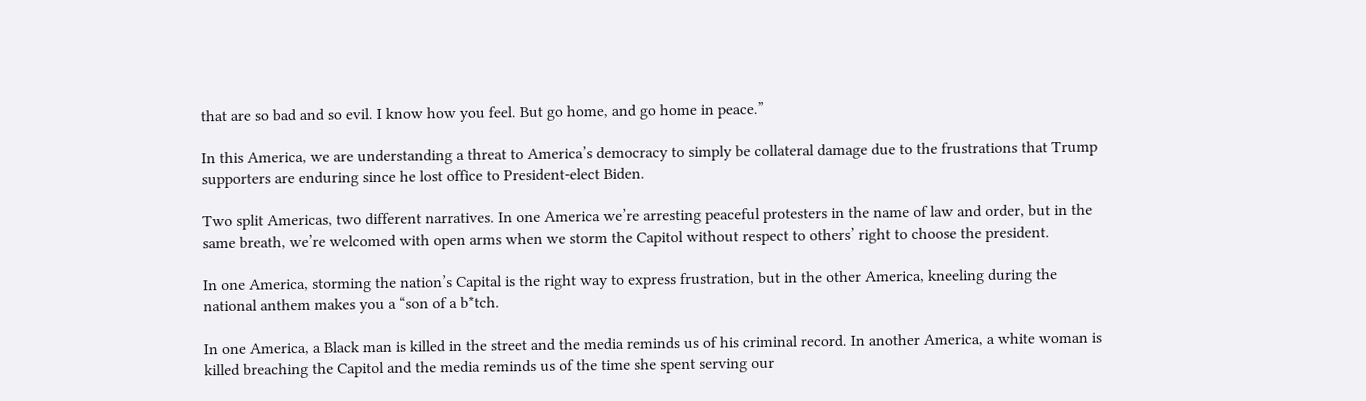that are so bad and so evil. I know how you feel. But go home, and go home in peace.”

In this America, we are understanding a threat to America’s democracy to simply be collateral damage due to the frustrations that Trump supporters are enduring since he lost office to President-elect Biden.

Two split Americas, two different narratives. In one America we’re arresting peaceful protesters in the name of law and order, but in the same breath, we’re welcomed with open arms when we storm the Capitol without respect to others’ right to choose the president.

In one America, storming the nation’s Capital is the right way to express frustration, but in the other America, kneeling during the national anthem makes you a “son of a b*tch.

In one America, a Black man is killed in the street and the media reminds us of his criminal record. In another America, a white woman is killed breaching the Capitol and the media reminds us of the time she spent serving our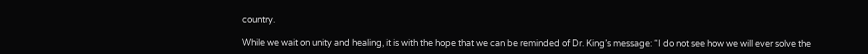country.

While we wait on unity and healing, it is with the hope that we can be reminded of Dr. King’s message: “I do not see how we will ever solve the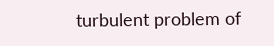turbulent problem of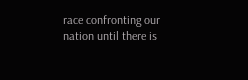race confronting our nation until there is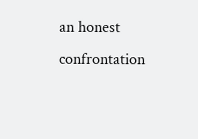an honest confrontation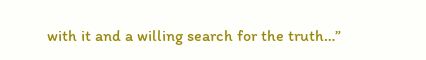with it and a willing search for the truth…”